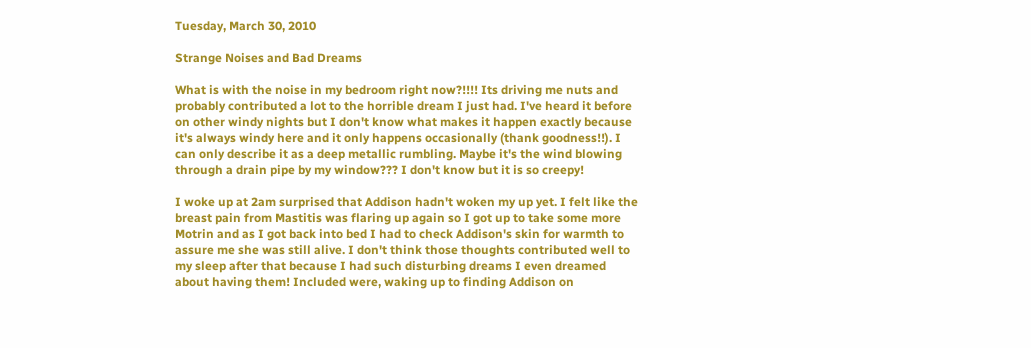Tuesday, March 30, 2010

Strange Noises and Bad Dreams

What is with the noise in my bedroom right now?!!!! Its driving me nuts and probably contributed a lot to the horrible dream I just had. I've heard it before on other windy nights but I don't know what makes it happen exactly because it's always windy here and it only happens occasionally (thank goodness!!). I can only describe it as a deep metallic rumbling. Maybe it's the wind blowing through a drain pipe by my window??? I don't know but it is so creepy!

I woke up at 2am surprised that Addison hadn't woken my up yet. I felt like the breast pain from Mastitis was flaring up again so I got up to take some more Motrin and as I got back into bed I had to check Addison's skin for warmth to assure me she was still alive. I don't think those thoughts contributed well to my sleep after that because I had such disturbing dreams I even dreamed about having them! Included were, waking up to finding Addison on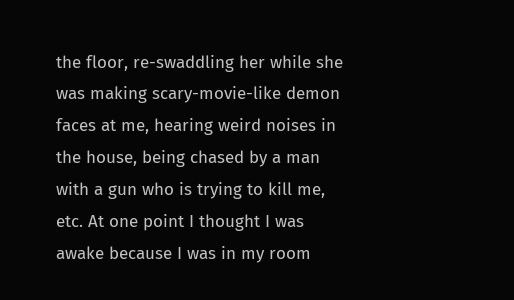the floor, re-swaddling her while she was making scary-movie-like demon faces at me, hearing weird noises in the house, being chased by a man with a gun who is trying to kill me, etc. At one point I thought I was awake because I was in my room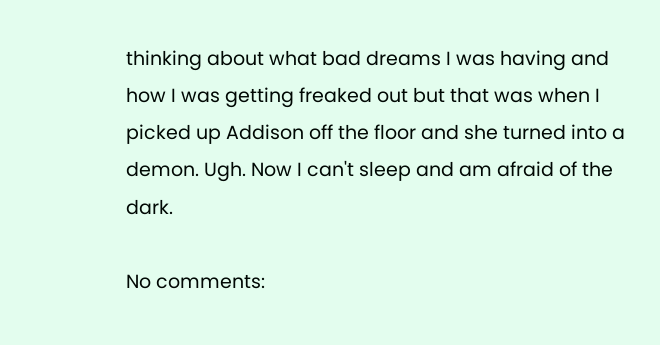thinking about what bad dreams I was having and how I was getting freaked out but that was when I picked up Addison off the floor and she turned into a demon. Ugh. Now I can't sleep and am afraid of the dark.

No comments: